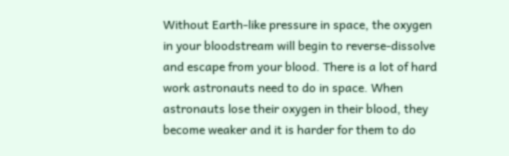Without Earth-like pressure in space, the oxygen in your bloodstream will begin to reverse-dissolve and escape from your blood. There is a lot of hard work astronauts need to do in space. When astronauts lose their oxygen in their blood, they become weaker and it is harder for them to do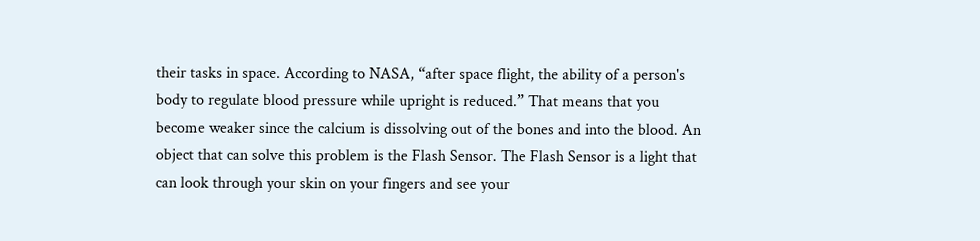their tasks in space. According to NASA, “after space flight, the ability of a person's body to regulate blood pressure while upright is reduced.” That means that you become weaker since the calcium is dissolving out of the bones and into the blood. An object that can solve this problem is the Flash Sensor. The Flash Sensor is a light that can look through your skin on your fingers and see your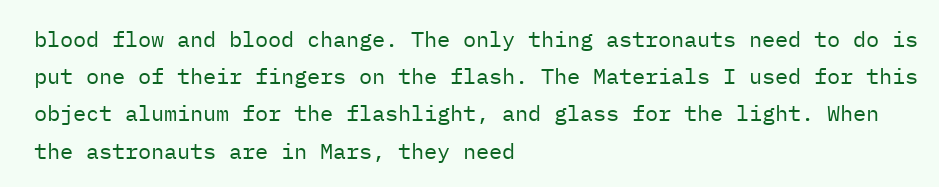blood flow and blood change. The only thing astronauts need to do is put one of their fingers on the flash. The Materials I used for this object aluminum for the flashlight, and glass for the light. When the astronauts are in Mars, they need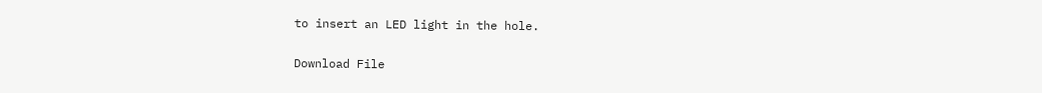to insert an LED light in the hole.

Download File